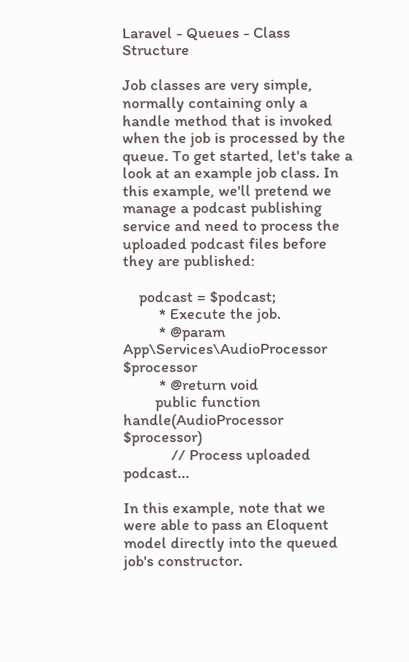Laravel - Queues - Class Structure

Job classes are very simple, normally containing only a handle method that is invoked when the job is processed by the queue. To get started, let's take a look at an example job class. In this example, we'll pretend we manage a podcast publishing service and need to process the uploaded podcast files before they are published:

    podcast = $podcast;
         * Execute the job.
         * @param  App\Services\AudioProcessor  $processor
         * @return void
        public function handle(AudioProcessor $processor)
            // Process uploaded podcast...

In this example, note that we were able to pass an Eloquent model directly into the queued job's constructor.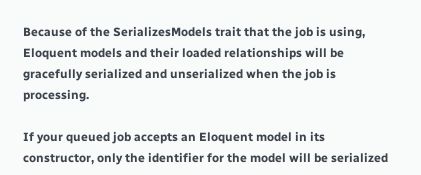Because of the SerializesModels trait that the job is using, Eloquent models and their loaded relationships will be gracefully serialized and unserialized when the job is processing.

If your queued job accepts an Eloquent model in its constructor, only the identifier for the model will be serialized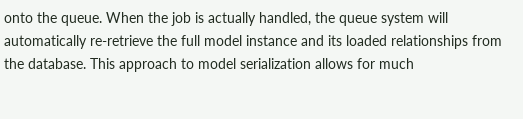onto the queue. When the job is actually handled, the queue system will automatically re-retrieve the full model instance and its loaded relationships from the database. This approach to model serialization allows for much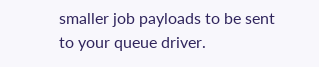smaller job payloads to be sent to your queue driver.